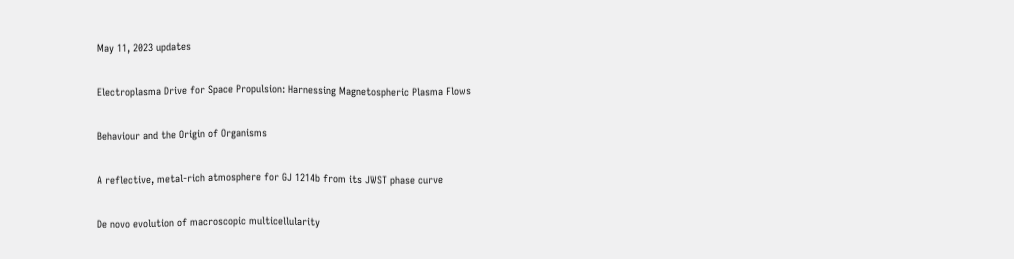May 11, 2023 updates

Electroplasma Drive for Space Propulsion: Harnessing Magnetospheric Plasma Flows

Behaviour and the Origin of Organisms

A reflective, metal-rich atmosphere for GJ 1214b from its JWST phase curve

De novo evolution of macroscopic multicellularity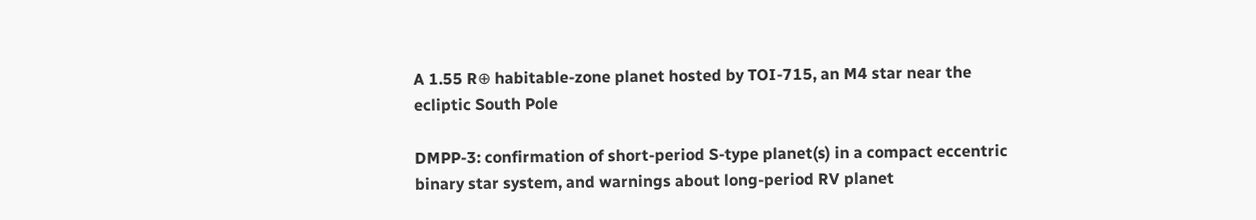A 1.55 R⊕ habitable-zone planet hosted by TOI-715, an M4 star near the ecliptic South Pole

DMPP-3: confirmation of short-period S-type planet(s) in a compact eccentric binary star system, and warnings about long-period RV planet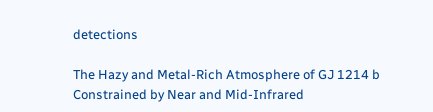detections

The Hazy and Metal-Rich Atmosphere of GJ 1214 b Constrained by Near and Mid-Infrared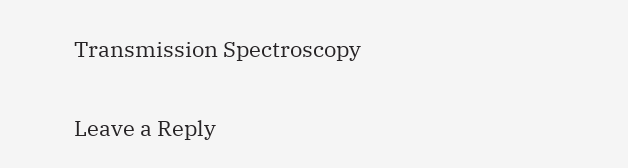Transmission Spectroscopy

Leave a Reply